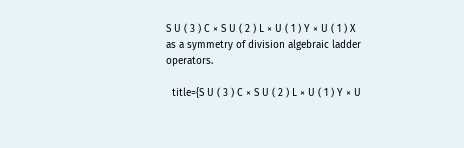S U ( 3 ) C × S U ( 2 ) L × U ( 1 ) Y × U ( 1 ) X as a symmetry of division algebraic ladder operators.

  title={S U ( 3 ) C × S U ( 2 ) L × U ( 1 ) Y × U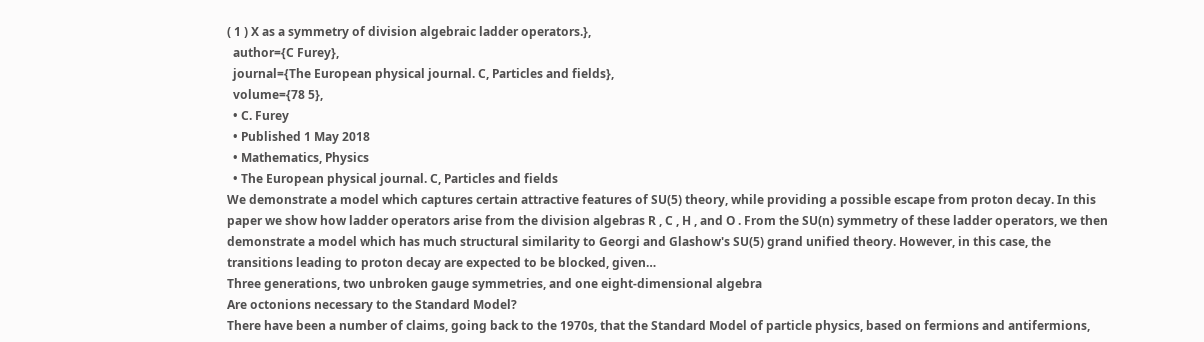( 1 ) X as a symmetry of division algebraic ladder operators.},
  author={C Furey},
  journal={The European physical journal. C, Particles and fields},
  volume={78 5},
  • C. Furey
  • Published 1 May 2018
  • Mathematics, Physics
  • The European physical journal. C, Particles and fields
We demonstrate a model which captures certain attractive features of SU(5) theory, while providing a possible escape from proton decay. In this paper we show how ladder operators arise from the division algebras R , C , H , and O . From the SU(n) symmetry of these ladder operators, we then demonstrate a model which has much structural similarity to Georgi and Glashow's SU(5) grand unified theory. However, in this case, the transitions leading to proton decay are expected to be blocked, given…
Three generations, two unbroken gauge symmetries, and one eight-dimensional algebra
Are octonions necessary to the Standard Model?
There have been a number of claims, going back to the 1970s, that the Standard Model of particle physics, based on fermions and antifermions,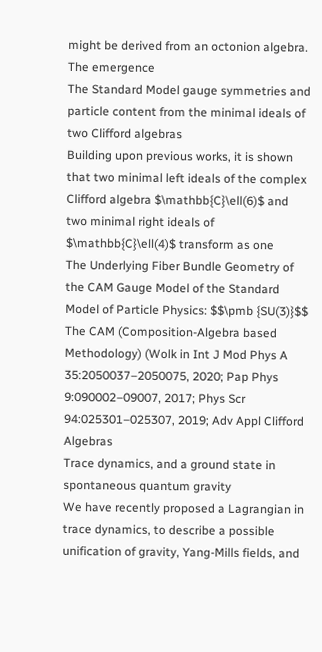might be derived from an octonion algebra. The emergence
The Standard Model gauge symmetries and particle content from the minimal ideals of two Clifford algebras
Building upon previous works, it is shown that two minimal left ideals of the complex Clifford algebra $\mathbb{C}\ell(6)$ and two minimal right ideals of $\mathbb{C}\ell(4)$ transform as one
The Underlying Fiber Bundle Geometry of the CAM Gauge Model of the Standard Model of Particle Physics: $$\pmb {SU(3)}$$
The CAM (Composition-Algebra based Methodology) (Wolk in Int J Mod Phys A 35:2050037–2050075, 2020; Pap Phys 9:090002–09007, 2017; Phys Scr 94:025301–025307, 2019; Adv Appl Clifford Algebras
Trace dynamics, and a ground state in spontaneous quantum gravity
We have recently proposed a Lagrangian in trace dynamics, to describe a possible unification of gravity, Yang-Mills fields, and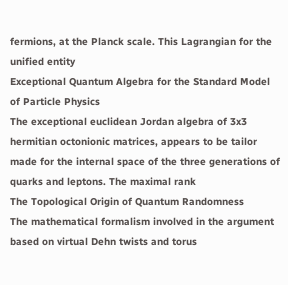fermions, at the Planck scale. This Lagrangian for the unified entity
Exceptional Quantum Algebra for the Standard Model of Particle Physics
The exceptional euclidean Jordan algebra of 3x3 hermitian octonionic matrices, appears to be tailor made for the internal space of the three generations of quarks and leptons. The maximal rank
The Topological Origin of Quantum Randomness
The mathematical formalism involved in the argument based on virtual Dehn twists and torus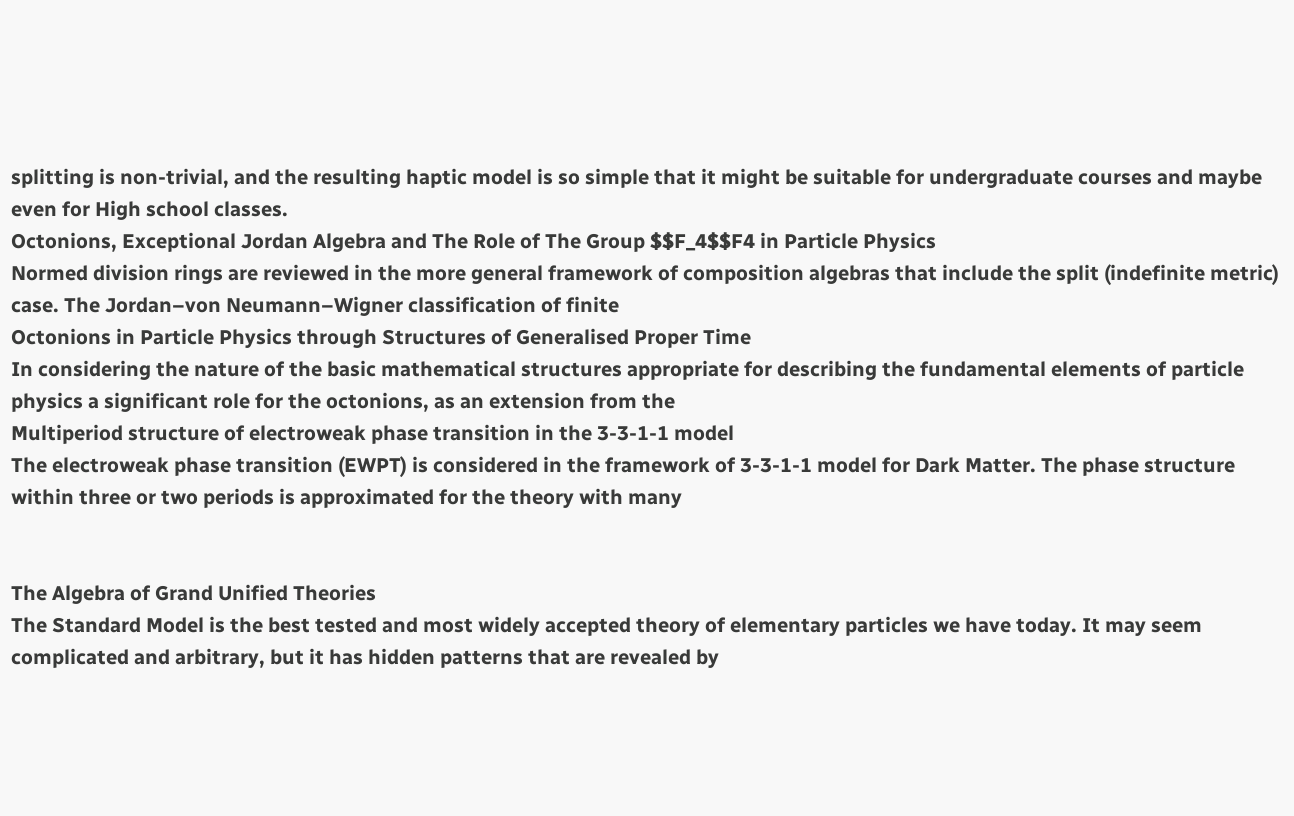splitting is non-trivial, and the resulting haptic model is so simple that it might be suitable for undergraduate courses and maybe even for High school classes.
Octonions, Exceptional Jordan Algebra and The Role of The Group $$F_4$$F4 in Particle Physics
Normed division rings are reviewed in the more general framework of composition algebras that include the split (indefinite metric) case. The Jordan–von Neumann–Wigner classification of finite
Octonions in Particle Physics through Structures of Generalised Proper Time
In considering the nature of the basic mathematical structures appropriate for describing the fundamental elements of particle physics a significant role for the octonions, as an extension from the
Multiperiod structure of electroweak phase transition in the 3-3-1-1 model
The electroweak phase transition (EWPT) is considered in the framework of 3-3-1-1 model for Dark Matter. The phase structure within three or two periods is approximated for the theory with many


The Algebra of Grand Unified Theories
The Standard Model is the best tested and most widely accepted theory of elementary particles we have today. It may seem complicated and arbitrary, but it has hidden patterns that are revealed by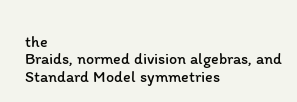the
Braids, normed division algebras, and Standard Model symmetries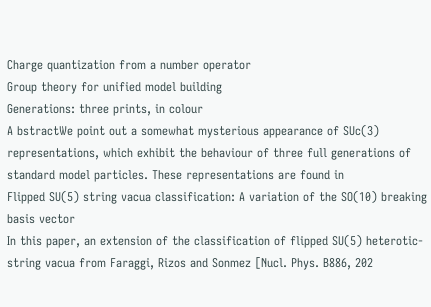Charge quantization from a number operator
Group theory for unified model building
Generations: three prints, in colour
A bstractWe point out a somewhat mysterious appearance of SUc(3) representations, which exhibit the behaviour of three full generations of standard model particles. These representations are found in
Flipped SU(5) string vacua classification: A variation of the SO(10) breaking basis vector
In this paper, an extension of the classification of flipped SU(5) heterotic-string vacua from Faraggi, Rizos and Sonmez [Nucl. Phys. B886, 202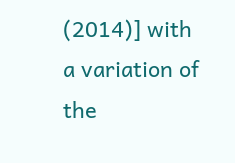(2014)] with a variation of the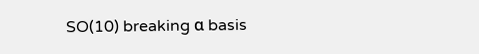SO(10) breaking α basis